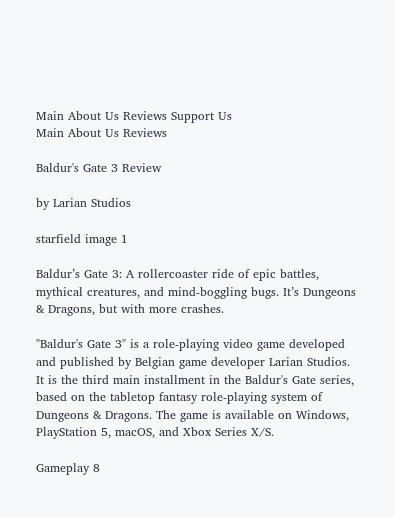Main About Us Reviews Support Us
Main About Us Reviews

Baldur's Gate 3 Review

by Larian Studios

starfield image 1

Baldur’s Gate 3: A rollercoaster ride of epic battles, mythical creatures, and mind-boggling bugs. It’s Dungeons & Dragons, but with more crashes.

"Baldur's Gate 3" is a role-playing video game developed and published by Belgian game developer Larian Studios. It is the third main installment in the Baldur's Gate series, based on the tabletop fantasy role-playing system of Dungeons & Dragons. The game is available on Windows, PlayStation 5, macOS, and Xbox Series X/S.

Gameplay 8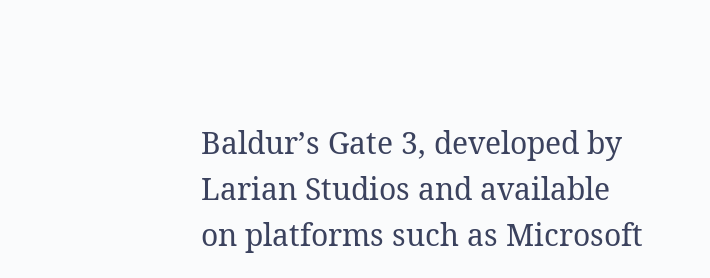Baldur’s Gate 3, developed by Larian Studios and available on platforms such as Microsoft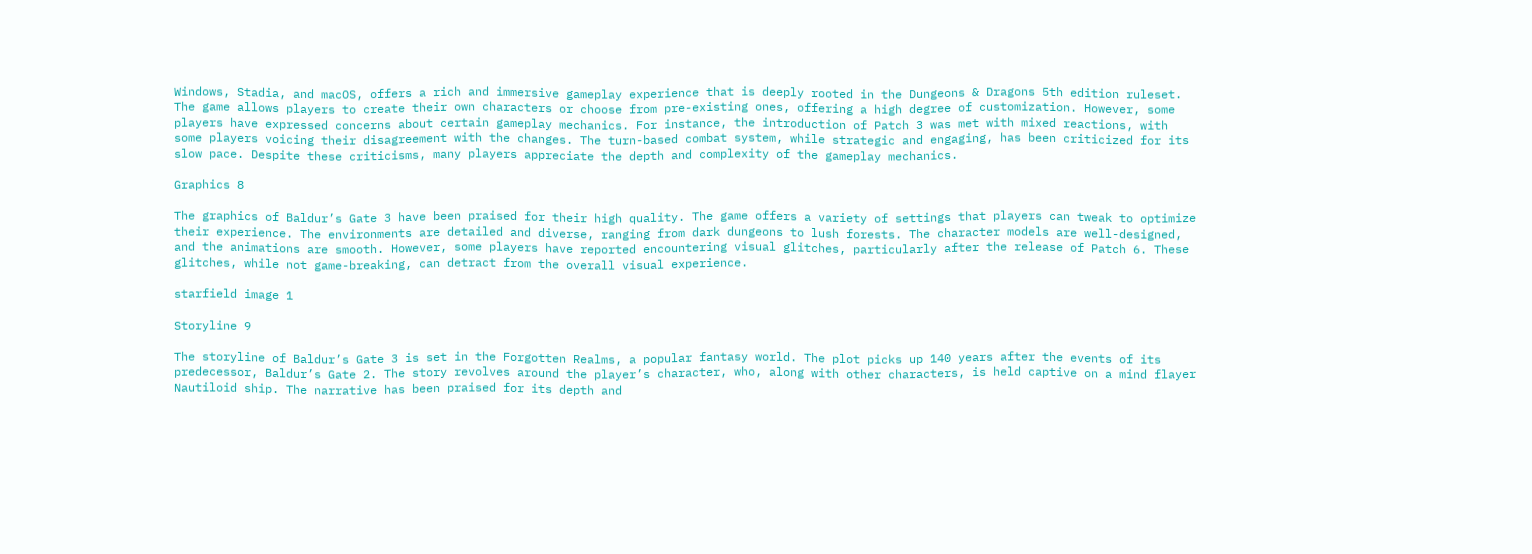Windows, Stadia, and macOS, offers a rich and immersive gameplay experience that is deeply rooted in the Dungeons & Dragons 5th edition ruleset. The game allows players to create their own characters or choose from pre-existing ones, offering a high degree of customization. However, some players have expressed concerns about certain gameplay mechanics. For instance, the introduction of Patch 3 was met with mixed reactions, with some players voicing their disagreement with the changes. The turn-based combat system, while strategic and engaging, has been criticized for its slow pace. Despite these criticisms, many players appreciate the depth and complexity of the gameplay mechanics.

Graphics 8

The graphics of Baldur’s Gate 3 have been praised for their high quality. The game offers a variety of settings that players can tweak to optimize their experience. The environments are detailed and diverse, ranging from dark dungeons to lush forests. The character models are well-designed, and the animations are smooth. However, some players have reported encountering visual glitches, particularly after the release of Patch 6. These glitches, while not game-breaking, can detract from the overall visual experience.

starfield image 1

Storyline 9

The storyline of Baldur’s Gate 3 is set in the Forgotten Realms, a popular fantasy world. The plot picks up 140 years after the events of its predecessor, Baldur’s Gate 2. The story revolves around the player’s character, who, along with other characters, is held captive on a mind flayer Nautiloid ship. The narrative has been praised for its depth and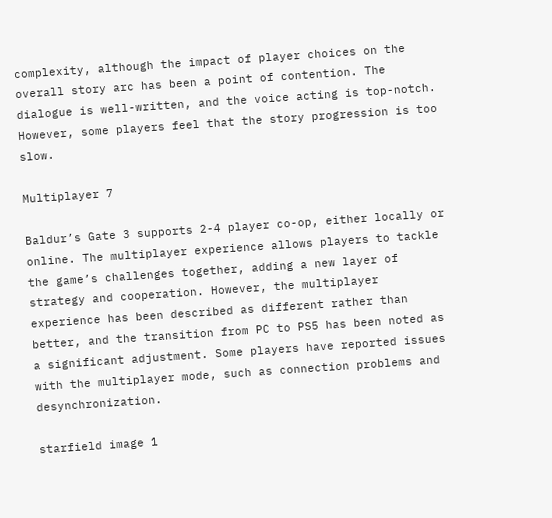complexity, although the impact of player choices on the overall story arc has been a point of contention. The dialogue is well-written, and the voice acting is top-notch. However, some players feel that the story progression is too slow.

Multiplayer 7

Baldur’s Gate 3 supports 2-4 player co-op, either locally or online. The multiplayer experience allows players to tackle the game’s challenges together, adding a new layer of strategy and cooperation. However, the multiplayer experience has been described as different rather than better, and the transition from PC to PS5 has been noted as a significant adjustment. Some players have reported issues with the multiplayer mode, such as connection problems and desynchronization.

starfield image 1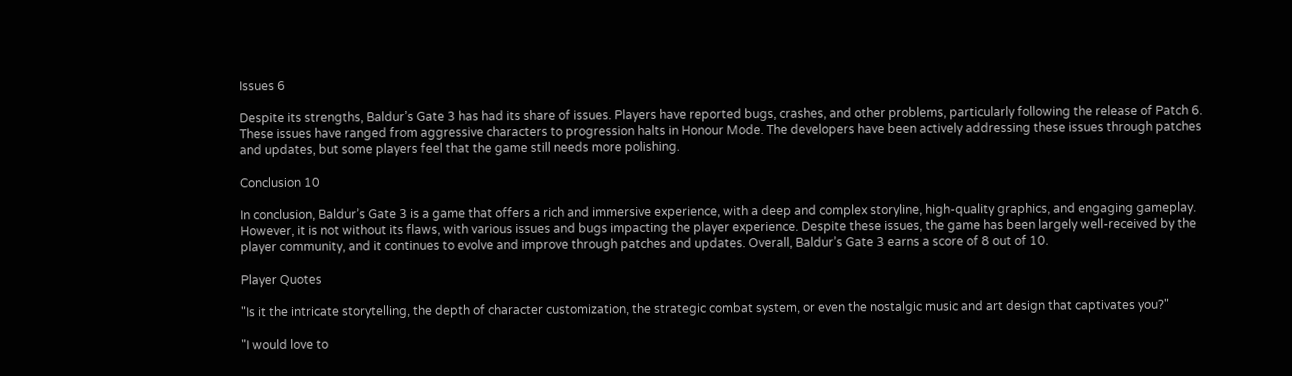Issues 6

Despite its strengths, Baldur’s Gate 3 has had its share of issues. Players have reported bugs, crashes, and other problems, particularly following the release of Patch 6. These issues have ranged from aggressive characters to progression halts in Honour Mode. The developers have been actively addressing these issues through patches and updates, but some players feel that the game still needs more polishing.

Conclusion 10

In conclusion, Baldur’s Gate 3 is a game that offers a rich and immersive experience, with a deep and complex storyline, high-quality graphics, and engaging gameplay. However, it is not without its flaws, with various issues and bugs impacting the player experience. Despite these issues, the game has been largely well-received by the player community, and it continues to evolve and improve through patches and updates. Overall, Baldur’s Gate 3 earns a score of 8 out of 10.

Player Quotes

"Is it the intricate storytelling, the depth of character customization, the strategic combat system, or even the nostalgic music and art design that captivates you?"

"I would love to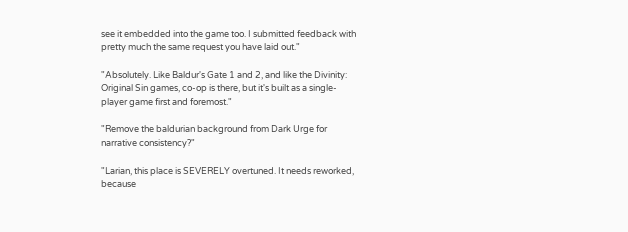see it embedded into the game too. I submitted feedback with pretty much the same request you have laid out."

"Absolutely. Like Baldur's Gate 1 and 2, and like the Divinity: Original Sin games, co-op is there, but it's built as a single-player game first and foremost."

"Remove the baldurian background from Dark Urge for narrative consistency?"

"Larian, this place is SEVERELY overtuned. It needs reworked, because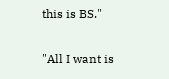this is BS."

"All I want is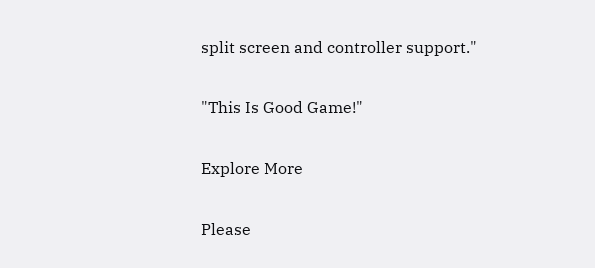split screen and controller support."

"This Is Good Game!"

Explore More

Please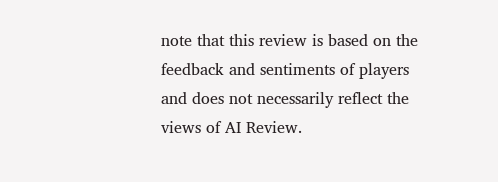note that this review is based on the feedback and sentiments of players and does not necessarily reflect the views of AI Review.